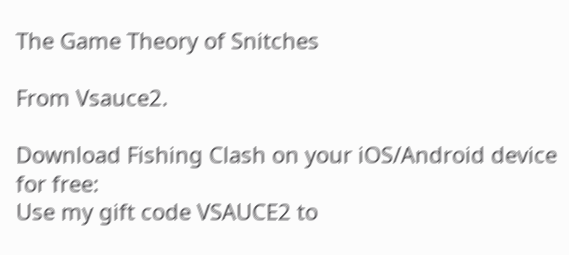The Game Theory of Snitches

From Vsauce2.

Download Fishing Clash on your iOS/Android device for free:
Use my gift code VSAUCE2 to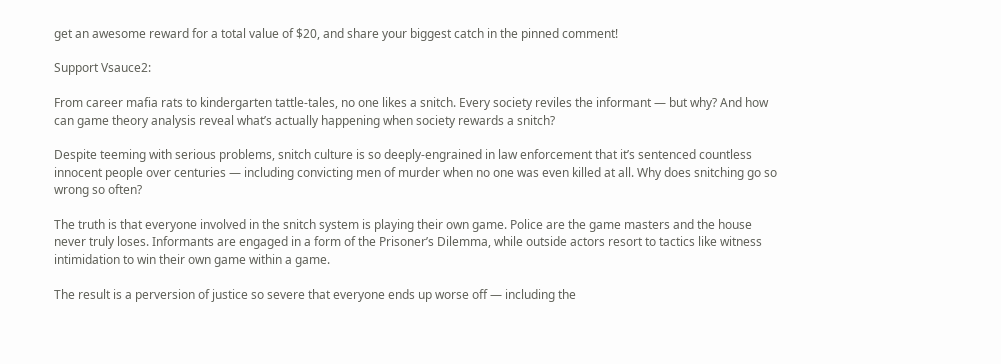get an awesome reward for a total value of $20, and share your biggest catch in the pinned comment!

Support Vsauce2:

From career mafia rats to kindergarten tattle-tales, no one likes a snitch. Every society reviles the informant — but why? And how can game theory analysis reveal what’s actually happening when society rewards a snitch?

Despite teeming with serious problems, snitch culture is so deeply-engrained in law enforcement that it’s sentenced countless innocent people over centuries — including convicting men of murder when no one was even killed at all. Why does snitching go so wrong so often?

The truth is that everyone involved in the snitch system is playing their own game. Police are the game masters and the house never truly loses. Informants are engaged in a form of the Prisoner’s Dilemma, while outside actors resort to tactics like witness intimidation to win their own game within a game.

The result is a perversion of justice so severe that everyone ends up worse off — including the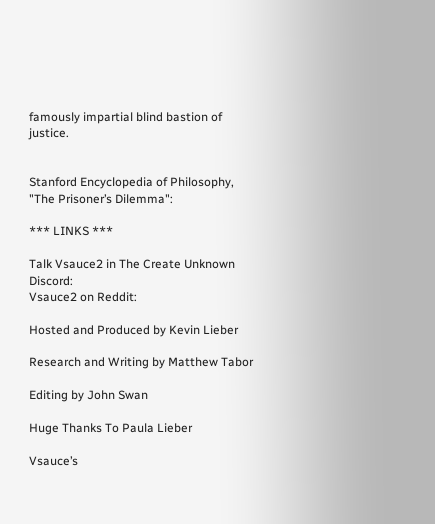famously impartial blind bastion of justice.


Stanford Encyclopedia of Philosophy, "The Prisoner’s Dilemma":

*** LINKS ***

Talk Vsauce2 in The Create Unknown Discord:
Vsauce2 on Reddit:

Hosted and Produced by Kevin Lieber

Research and Writing by Matthew Tabor

Editing by John Swan

Huge Thanks To Paula Lieber

Vsauce’s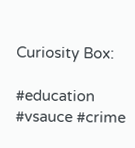Curiosity Box:

#education #vsauce #crime